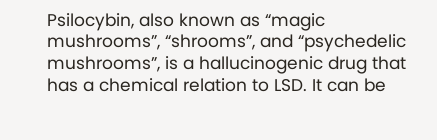Psilocybin, also known as “magic mushrooms”, “shrooms”, and “psychedelic mushrooms”, is a hallucinogenic drug that has a chemical relation to LSD. It can be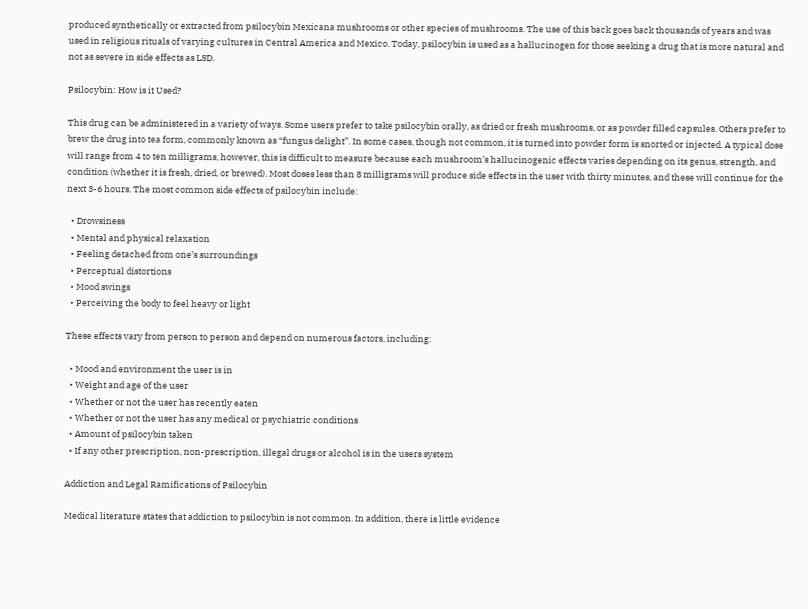produced synthetically or extracted from psilocybin Mexicana mushrooms or other species of mushrooms. The use of this back goes back thousands of years and was used in religious rituals of varying cultures in Central America and Mexico. Today, psilocybin is used as a hallucinogen for those seeking a drug that is more natural and not as severe in side effects as LSD.

Psilocybin: How is it Used?

This drug can be administered in a variety of ways. Some users prefer to take psilocybin orally, as dried or fresh mushrooms, or as powder filled capsules. Others prefer to brew the drug into tea form, commonly known as “fungus delight”. In some cases, though not common, it is turned into powder form is snorted or injected. A typical dose will range from 4 to ten milligrams, however, this is difficult to measure because each mushroom’s hallucinogenic effects varies depending on its genus, strength, and condition (whether it is fresh, dried, or brewed). Most doses less than 8 milligrams will produce side effects in the user with thirty minutes, and these will continue for the next 3-6 hours. The most common side effects of psilocybin include:

  • Drowsiness
  • Mental and physical relaxation
  • Feeling detached from one’s surroundings
  • Perceptual distortions
  • Mood swings
  • Perceiving the body to feel heavy or light

These effects vary from person to person and depend on numerous factors, including:

  • Mood and environment the user is in
  • Weight and age of the user
  • Whether or not the user has recently eaten
  • Whether or not the user has any medical or psychiatric conditions
  • Amount of psilocybin taken
  • If any other prescription, non-prescription, illegal drugs or alcohol is in the users system

Addiction and Legal Ramifications of Psilocybin

Medical literature states that addiction to psilocybin is not common. In addition, there is little evidence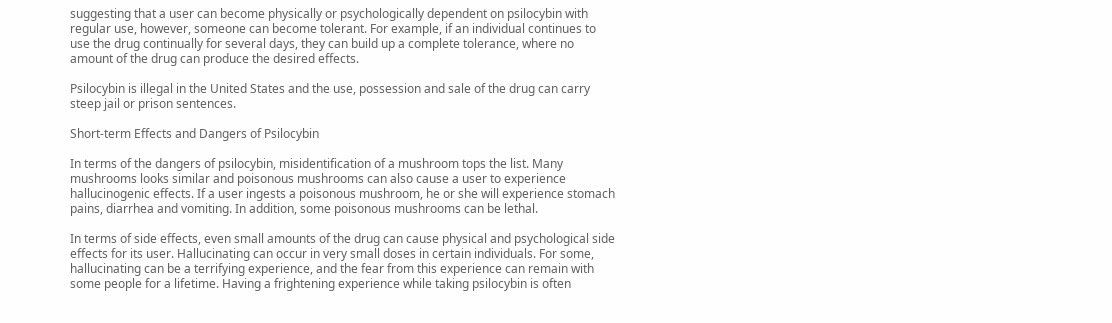suggesting that a user can become physically or psychologically dependent on psilocybin with regular use, however, someone can become tolerant. For example, if an individual continues to use the drug continually for several days, they can build up a complete tolerance, where no amount of the drug can produce the desired effects.

Psilocybin is illegal in the United States and the use, possession and sale of the drug can carry steep jail or prison sentences.

Short-term Effects and Dangers of Psilocybin

In terms of the dangers of psilocybin, misidentification of a mushroom tops the list. Many mushrooms looks similar and poisonous mushrooms can also cause a user to experience hallucinogenic effects. If a user ingests a poisonous mushroom, he or she will experience stomach pains, diarrhea and vomiting. In addition, some poisonous mushrooms can be lethal.

In terms of side effects, even small amounts of the drug can cause physical and psychological side effects for its user. Hallucinating can occur in very small doses in certain individuals. For some, hallucinating can be a terrifying experience, and the fear from this experience can remain with some people for a lifetime. Having a frightening experience while taking psilocybin is often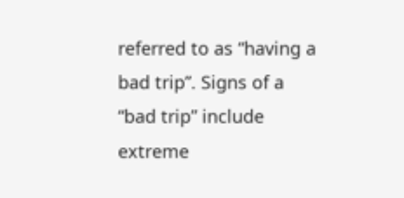referred to as “having a bad trip”. Signs of a “bad trip” include extreme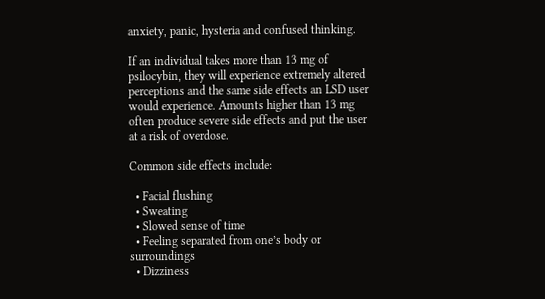anxiety, panic, hysteria and confused thinking.

If an individual takes more than 13 mg of psilocybin, they will experience extremely altered perceptions and the same side effects an LSD user would experience. Amounts higher than 13 mg often produce severe side effects and put the user at a risk of overdose.

Common side effects include:

  • Facial flushing
  • Sweating
  • Slowed sense of time
  • Feeling separated from one’s body or surroundings
  • Dizziness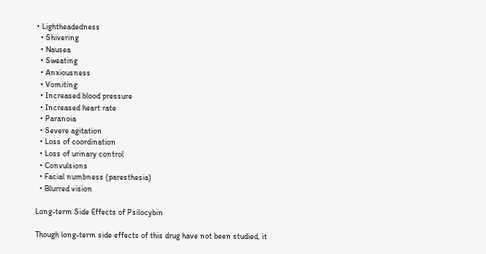• Lightheadedness
  • Shivering
  • Nausea
  • Sweating
  • Anxiousness
  • Vomiting
  • Increased blood pressure
  • Increased heart rate
  • Paranoia
  • Severe agitation
  • Loss of coordination
  • Loss of urinary control
  • Convulsions
  • Facial numbness (paresthesia)
  • Blurred vision

Long-term Side Effects of Psilocybin

Though long-term side effects of this drug have not been studied, it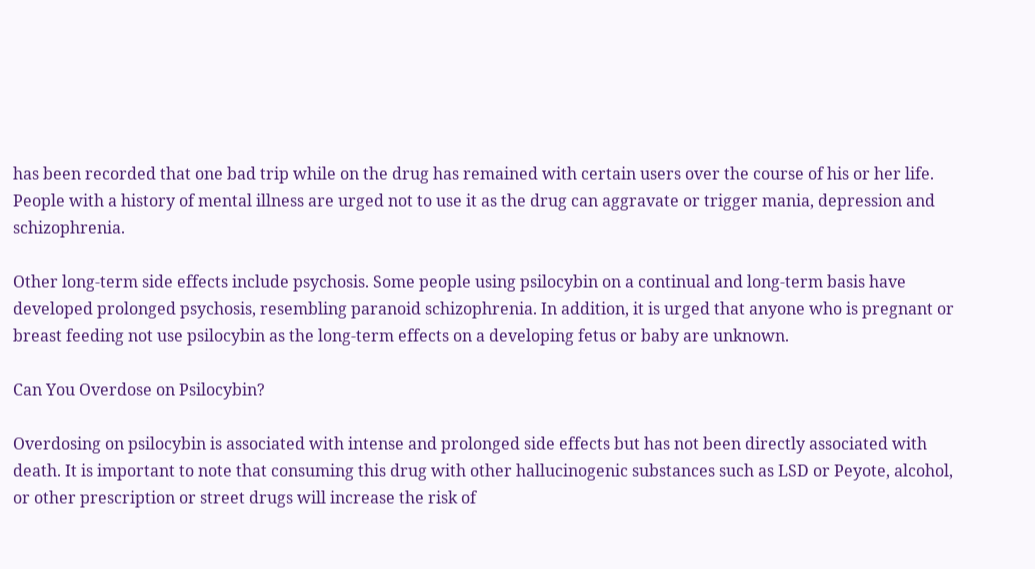has been recorded that one bad trip while on the drug has remained with certain users over the course of his or her life. People with a history of mental illness are urged not to use it as the drug can aggravate or trigger mania, depression and schizophrenia.

Other long-term side effects include psychosis. Some people using psilocybin on a continual and long-term basis have developed prolonged psychosis, resembling paranoid schizophrenia. In addition, it is urged that anyone who is pregnant or breast feeding not use psilocybin as the long-term effects on a developing fetus or baby are unknown.

Can You Overdose on Psilocybin?

Overdosing on psilocybin is associated with intense and prolonged side effects but has not been directly associated with death. It is important to note that consuming this drug with other hallucinogenic substances such as LSD or Peyote, alcohol, or other prescription or street drugs will increase the risk of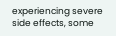experiencing severe side effects, some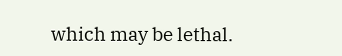which may be lethal.